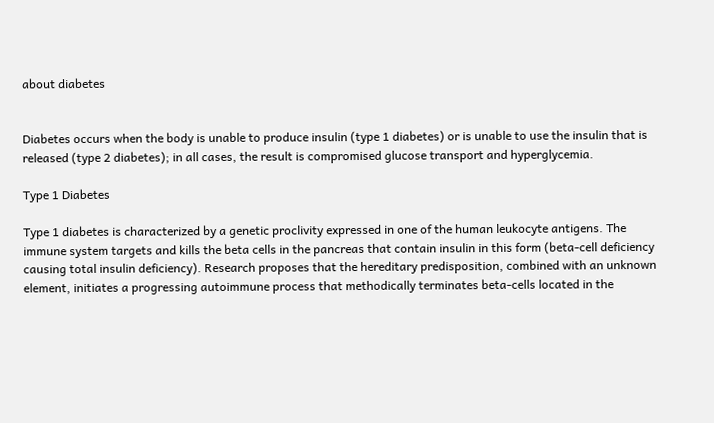about diabetes


Diabetes occurs when the body is unable to produce insulin (type 1 diabetes) or is unable to use the insulin that is released (type 2 diabetes); in all cases, the result is compromised glucose transport and hyperglycemia.

Type 1 Diabetes

Type 1 diabetes is characterized by a genetic proclivity expressed in one of the human leukocyte antigens. The immune system targets and kills the beta cells in the pancreas that contain insulin in this form (beta-cell deficiency causing total insulin deficiency). Research proposes that the hereditary predisposition, combined with an unknown element, initiates a progressing autoimmune process that methodically terminates beta-cells located in the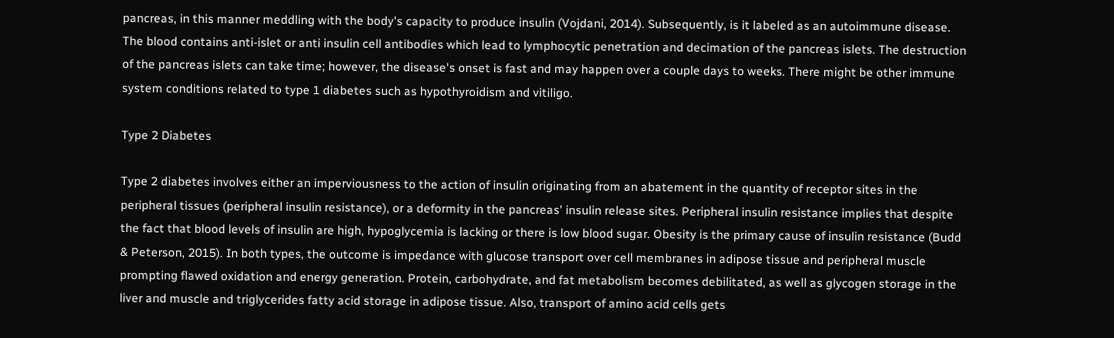pancreas, in this manner meddling with the body's capacity to produce insulin (Vojdani, 2014). Subsequently, is it labeled as an autoimmune disease. The blood contains anti-islet or anti insulin cell antibodies which lead to lymphocytic penetration and decimation of the pancreas islets. The destruction of the pancreas islets can take time; however, the disease's onset is fast and may happen over a couple days to weeks. There might be other immune system conditions related to type 1 diabetes such as hypothyroidism and vitiligo.

Type 2 Diabetes

Type 2 diabetes involves either an imperviousness to the action of insulin originating from an abatement in the quantity of receptor sites in the peripheral tissues (peripheral insulin resistance), or a deformity in the pancreas' insulin release sites. Peripheral insulin resistance implies that despite the fact that blood levels of insulin are high, hypoglycemia is lacking or there is low blood sugar. Obesity is the primary cause of insulin resistance (Budd & Peterson, 2015). In both types, the outcome is impedance with glucose transport over cell membranes in adipose tissue and peripheral muscle prompting flawed oxidation and energy generation. Protein, carbohydrate, and fat metabolism becomes debilitated, as well as glycogen storage in the liver and muscle and triglycerides fatty acid storage in adipose tissue. Also, transport of amino acid cells gets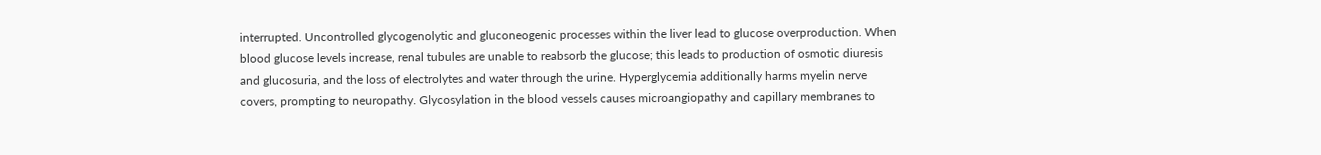interrupted. Uncontrolled glycogenolytic and gluconeogenic processes within the liver lead to glucose overproduction. When blood glucose levels increase, renal tubules are unable to reabsorb the glucose; this leads to production of osmotic diuresis and glucosuria, and the loss of electrolytes and water through the urine. Hyperglycemia additionally harms myelin nerve covers, prompting to neuropathy. Glycosylation in the blood vessels causes microangiopathy and capillary membranes to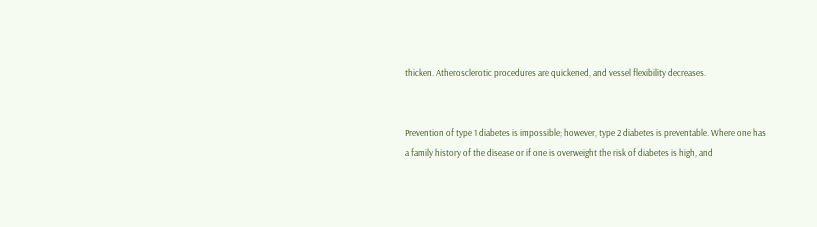thicken. Atherosclerotic procedures are quickened, and vessel flexibility decreases.


Prevention of type 1 diabetes is impossible; however, type 2 diabetes is preventable. Where one has a family history of the disease or if one is overweight the risk of diabetes is high, and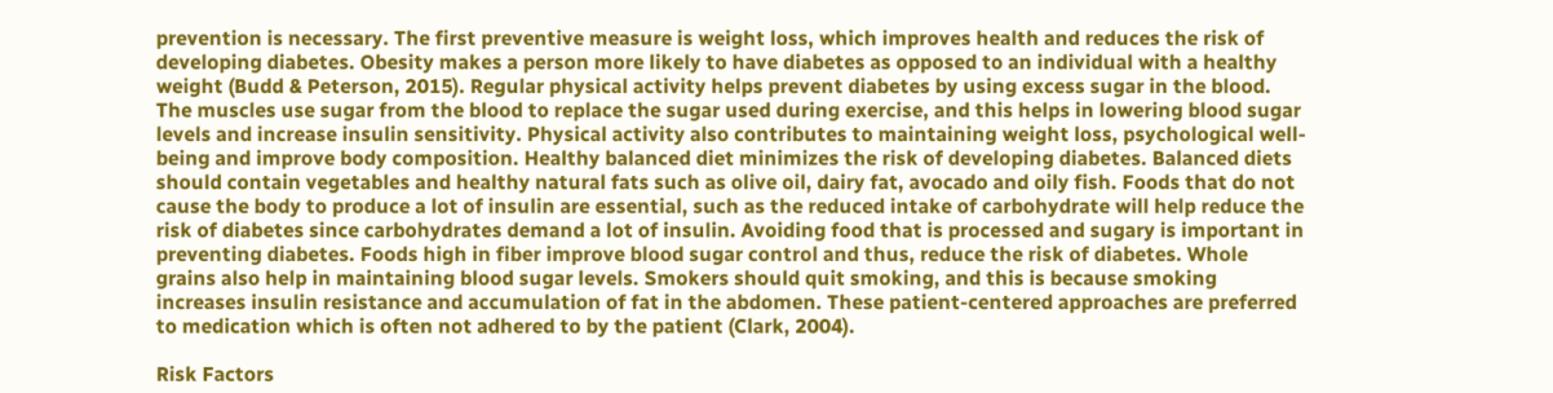prevention is necessary. The first preventive measure is weight loss, which improves health and reduces the risk of developing diabetes. Obesity makes a person more likely to have diabetes as opposed to an individual with a healthy weight (Budd & Peterson, 2015). Regular physical activity helps prevent diabetes by using excess sugar in the blood. The muscles use sugar from the blood to replace the sugar used during exercise, and this helps in lowering blood sugar levels and increase insulin sensitivity. Physical activity also contributes to maintaining weight loss, psychological well-being and improve body composition. Healthy balanced diet minimizes the risk of developing diabetes. Balanced diets should contain vegetables and healthy natural fats such as olive oil, dairy fat, avocado and oily fish. Foods that do not cause the body to produce a lot of insulin are essential, such as the reduced intake of carbohydrate will help reduce the risk of diabetes since carbohydrates demand a lot of insulin. Avoiding food that is processed and sugary is important in preventing diabetes. Foods high in fiber improve blood sugar control and thus, reduce the risk of diabetes. Whole grains also help in maintaining blood sugar levels. Smokers should quit smoking, and this is because smoking increases insulin resistance and accumulation of fat in the abdomen. These patient-centered approaches are preferred to medication which is often not adhered to by the patient (Clark, 2004).

Risk Factors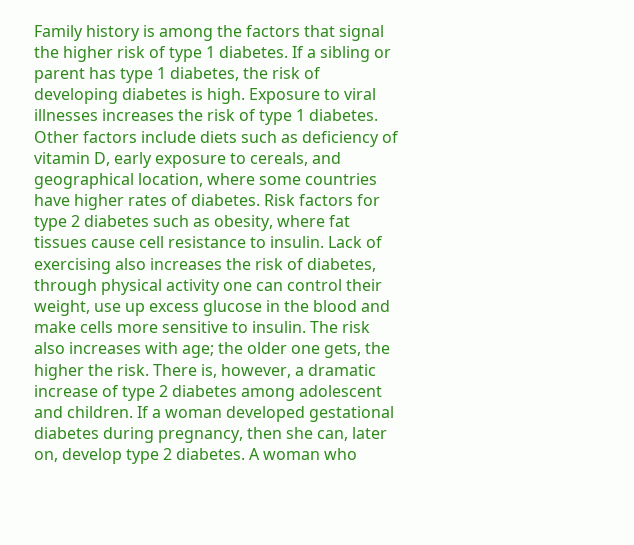Family history is among the factors that signal the higher risk of type 1 diabetes. If a sibling or parent has type 1 diabetes, the risk of developing diabetes is high. Exposure to viral illnesses increases the risk of type 1 diabetes. Other factors include diets such as deficiency of vitamin D, early exposure to cereals, and geographical location, where some countries have higher rates of diabetes. Risk factors for type 2 diabetes such as obesity, where fat tissues cause cell resistance to insulin. Lack of exercising also increases the risk of diabetes, through physical activity one can control their weight, use up excess glucose in the blood and make cells more sensitive to insulin. The risk also increases with age; the older one gets, the higher the risk. There is, however, a dramatic increase of type 2 diabetes among adolescent and children. If a woman developed gestational diabetes during pregnancy, then she can, later on, develop type 2 diabetes. A woman who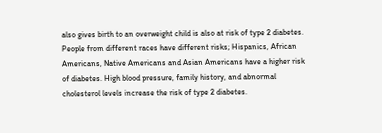also gives birth to an overweight child is also at risk of type 2 diabetes. People from different races have different risks; Hispanics, African Americans, Native Americans and Asian Americans have a higher risk of diabetes. High blood pressure, family history, and abnormal cholesterol levels increase the risk of type 2 diabetes.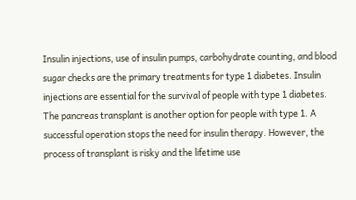Insulin injections, use of insulin pumps, carbohydrate counting, and blood sugar checks are the primary treatments for type 1 diabetes. Insulin injections are essential for the survival of people with type 1 diabetes. The pancreas transplant is another option for people with type 1. A successful operation stops the need for insulin therapy. However, the process of transplant is risky and the lifetime use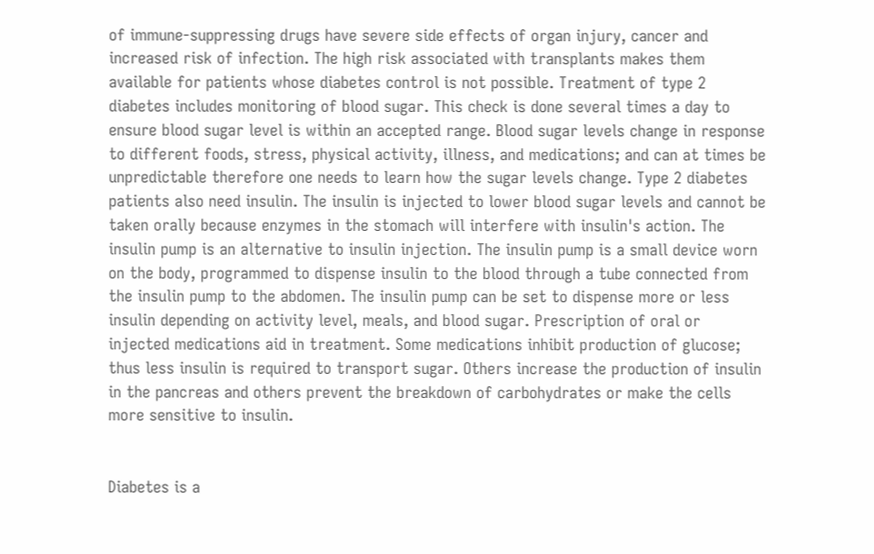of immune-suppressing drugs have severe side effects of organ injury, cancer and increased risk of infection. The high risk associated with transplants makes them available for patients whose diabetes control is not possible. Treatment of type 2 diabetes includes monitoring of blood sugar. This check is done several times a day to ensure blood sugar level is within an accepted range. Blood sugar levels change in response to different foods, stress, physical activity, illness, and medications; and can at times be unpredictable therefore one needs to learn how the sugar levels change. Type 2 diabetes patients also need insulin. The insulin is injected to lower blood sugar levels and cannot be taken orally because enzymes in the stomach will interfere with insulin's action. The insulin pump is an alternative to insulin injection. The insulin pump is a small device worn on the body, programmed to dispense insulin to the blood through a tube connected from the insulin pump to the abdomen. The insulin pump can be set to dispense more or less insulin depending on activity level, meals, and blood sugar. Prescription of oral or injected medications aid in treatment. Some medications inhibit production of glucose; thus less insulin is required to transport sugar. Others increase the production of insulin in the pancreas and others prevent the breakdown of carbohydrates or make the cells more sensitive to insulin.


Diabetes is a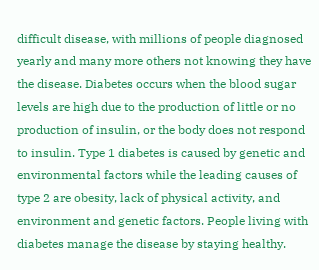difficult disease, with millions of people diagnosed yearly and many more others not knowing they have the disease. Diabetes occurs when the blood sugar levels are high due to the production of little or no production of insulin, or the body does not respond to insulin. Type 1 diabetes is caused by genetic and environmental factors while the leading causes of type 2 are obesity, lack of physical activity, and environment and genetic factors. People living with diabetes manage the disease by staying healthy.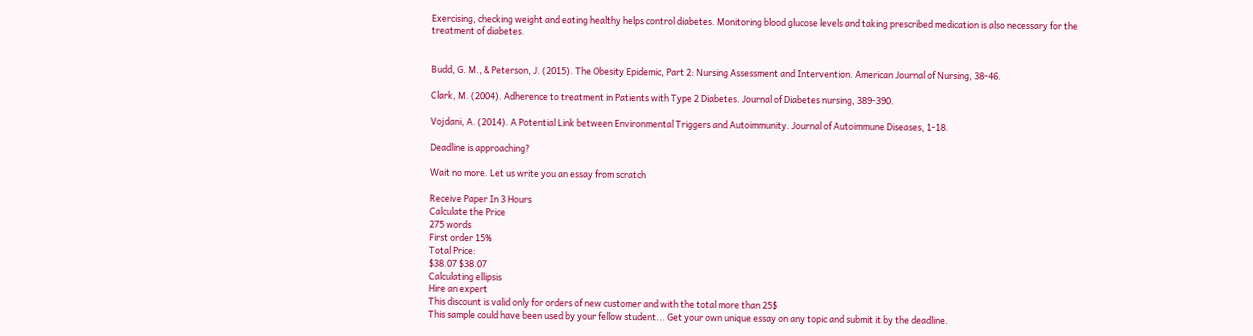Exercising, checking weight and eating healthy helps control diabetes. Monitoring blood glucose levels and taking prescribed medication is also necessary for the treatment of diabetes.


Budd, G. M., & Peterson, J. (2015). The Obesity Epidemic, Part 2: Nursing Assessment and Intervention. American Journal of Nursing, 38-46.

Clark, M. (2004). Adherence to treatment in Patients with Type 2 Diabetes. Journal of Diabetes nursing, 389-390.

Vojdani, A. (2014). A Potential Link between Environmental Triggers and Autoimmunity. Journal of Autoimmune Diseases, 1-18.

Deadline is approaching?

Wait no more. Let us write you an essay from scratch

Receive Paper In 3 Hours
Calculate the Price
275 words
First order 15%
Total Price:
$38.07 $38.07
Calculating ellipsis
Hire an expert
This discount is valid only for orders of new customer and with the total more than 25$
This sample could have been used by your fellow student... Get your own unique essay on any topic and submit it by the deadline.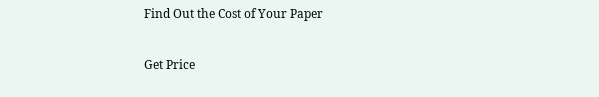Find Out the Cost of Your Paper

Get Price